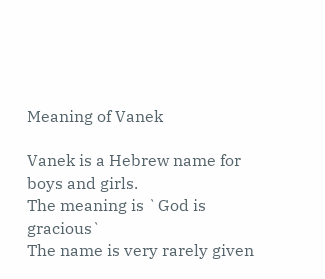Meaning of Vanek

Vanek is a Hebrew name for boys and girls.
The meaning is `God is gracious`
The name is very rarely given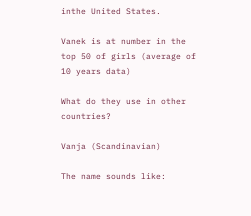inthe United States.

Vanek is at number in the top 50 of girls (average of 10 years data)

What do they use in other countries?

Vanja (Scandinavian)

The name sounds like: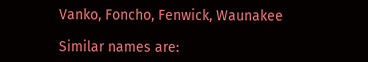Vanko, Foncho, Fenwick, Waunakee

Similar names are: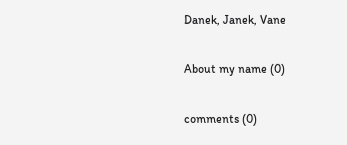Danek, Janek, Vane

About my name (0)

comments (0)